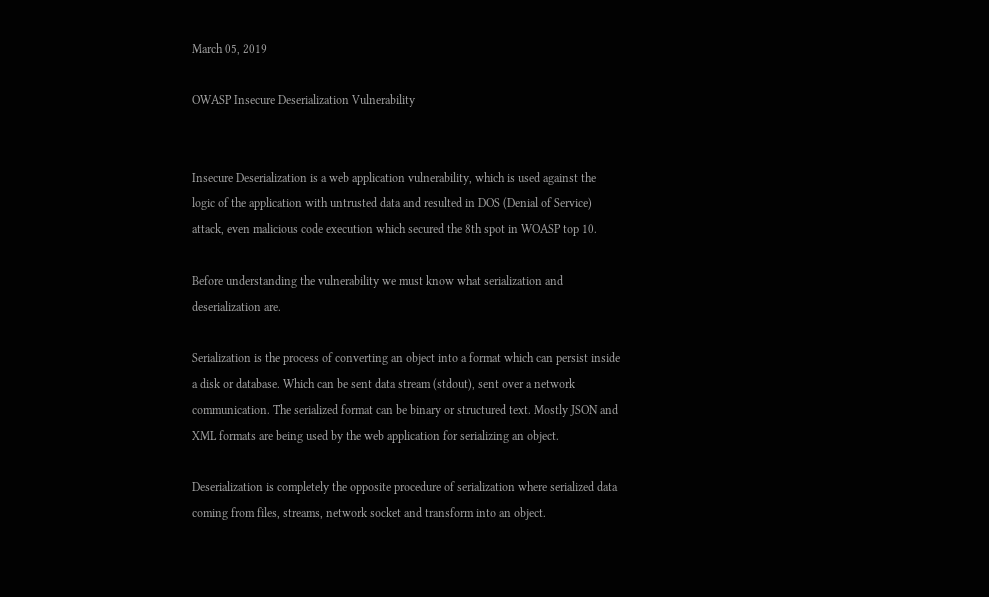March 05, 2019

OWASP Insecure Deserialization Vulnerability


Insecure Deserialization is a web application vulnerability, which is used against the logic of the application with untrusted data and resulted in DOS (Denial of Service) attack, even malicious code execution which secured the 8th spot in WOASP top 10.

Before understanding the vulnerability we must know what serialization and deserialization are.

Serialization is the process of converting an object into a format which can persist inside a disk or database. Which can be sent data stream (stdout), sent over a network communication. The serialized format can be binary or structured text. Mostly JSON and XML formats are being used by the web application for serializing an object.

Deserialization is completely the opposite procedure of serialization where serialized data coming from files, streams, network socket and transform into an object.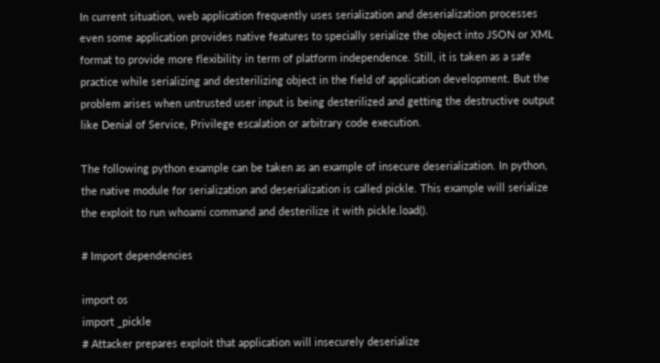In current situation, web application frequently uses serialization and deserialization processes even some application provides native features to specially serialize the object into JSON or XML format to provide more flexibility in term of platform independence. Still, it is taken as a safe practice while serializing and desterilizing object in the field of application development. But the problem arises when untrusted user input is being desterilized and getting the destructive output like Denial of Service, Privilege escalation or arbitrary code execution.

The following python example can be taken as an example of insecure deserialization. In python, the native module for serialization and deserialization is called pickle. This example will serialize the exploit to run whoami command and desterilize it with pickle.load().

# Import dependencies

import os
import _pickle
# Attacker prepares exploit that application will insecurely deserialize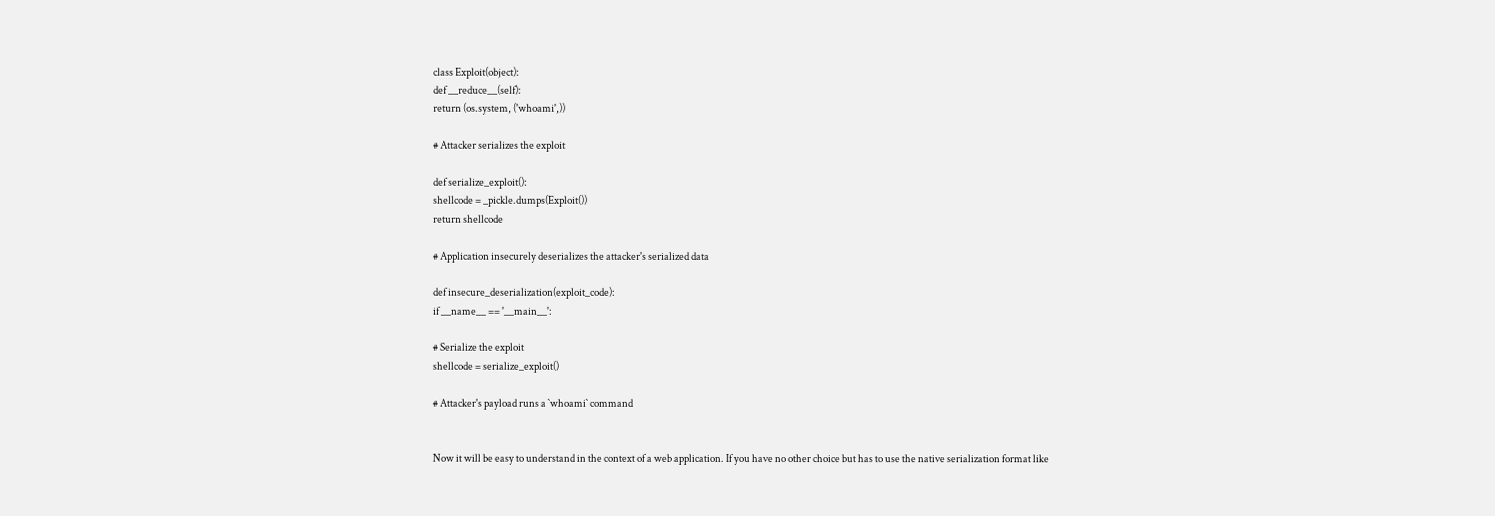class Exploit(object):
def __reduce__(self):
return (os.system, ('whoami',))

# Attacker serializes the exploit

def serialize_exploit():
shellcode = _pickle.dumps(Exploit())
return shellcode

# Application insecurely deserializes the attacker's serialized data

def insecure_deserialization(exploit_code):
if __name__ == '__main__':

# Serialize the exploit
shellcode = serialize_exploit()

# Attacker's payload runs a `whoami` command


Now it will be easy to understand in the context of a web application. If you have no other choice but has to use the native serialization format like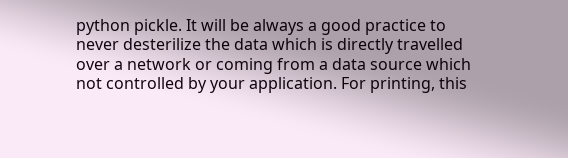python pickle. It will be always a good practice to never desterilize the data which is directly travelled over a network or coming from a data source which not controlled by your application. For printing, this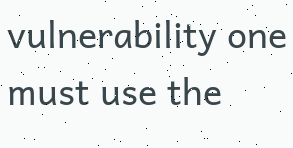vulnerability one must use the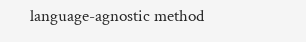language-agnostic method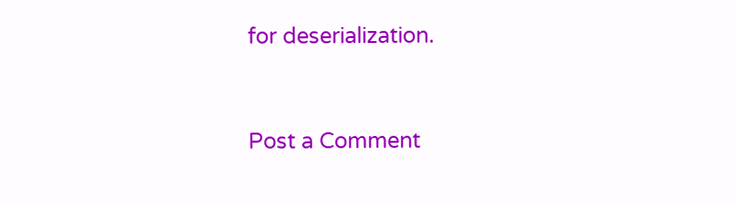for deserialization.


Post a Comment